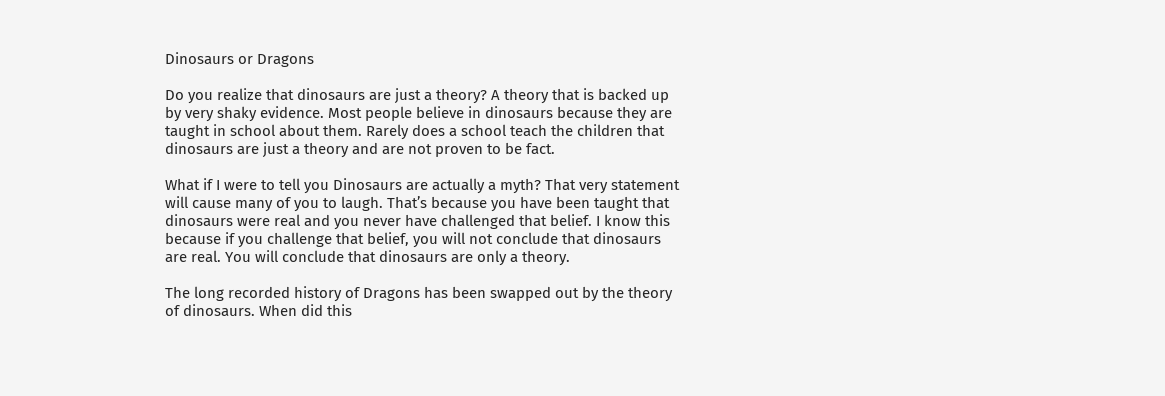Dinosaurs or Dragons

Do you realize that dinosaurs are just a theory? A theory that is backed up by very shaky evidence. Most people believe in dinosaurs because they are taught in school about them. Rarely does a school teach the children that dinosaurs are just a theory and are not proven to be fact.

What if I were to tell you Dinosaurs are actually a myth? That very statement will cause many of you to laugh. That’s because you have been taught that dinosaurs were real and you never have challenged that belief. I know this because if you challenge that belief, you will not conclude that dinosaurs are real. You will conclude that dinosaurs are only a theory.

The long recorded history of Dragons has been swapped out by the theory of dinosaurs. When did this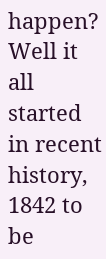happen? Well it all started in recent history, 1842 to be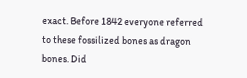exact. Before 1842 everyone referred to these fossilized bones as dragon bones. Did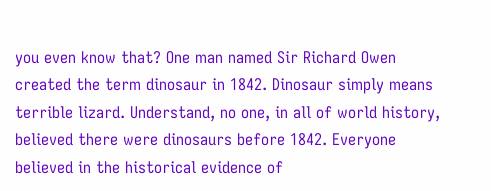you even know that? One man named Sir Richard Owen created the term dinosaur in 1842. Dinosaur simply means terrible lizard. Understand, no one, in all of world history, believed there were dinosaurs before 1842. Everyone believed in the historical evidence of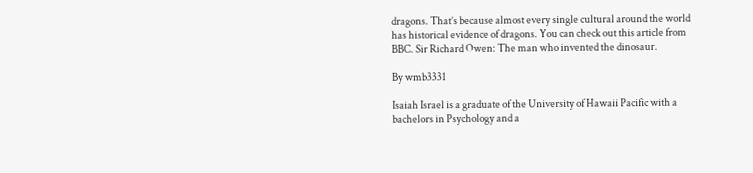dragons. That’s because almost every single cultural around the world has historical evidence of dragons. You can check out this article from BBC. Sir Richard Owen: The man who invented the dinosaur.

By wmb3331

Isaiah Israel is a graduate of the University of Hawaii Pacific with a bachelors in Psychology and a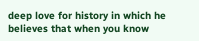deep love for history in which he believes that when you know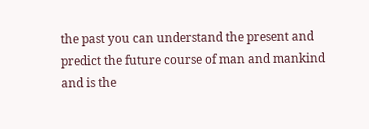the past you can understand the present and predict the future course of man and mankind and is the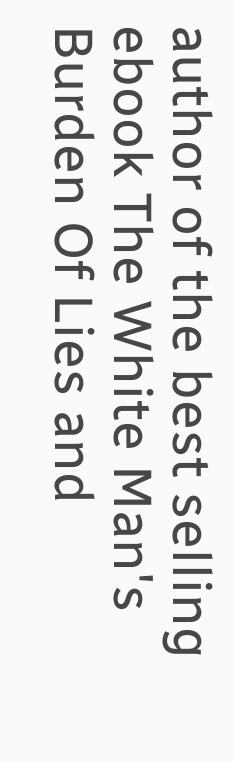author of the best selling ebook The White Man's Burden Of Lies and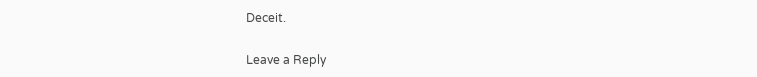Deceit.

Leave a Reply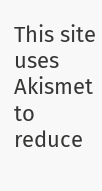This site uses Akismet to reduce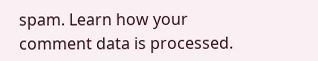spam. Learn how your comment data is processed.